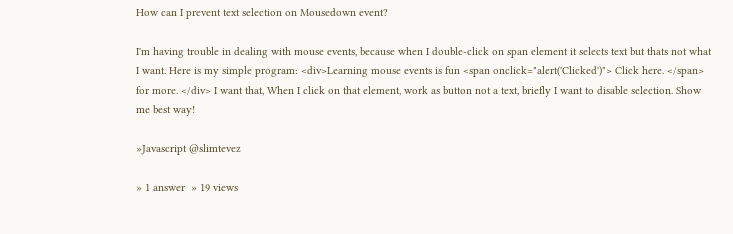How can I prevent text selection on Mousedown event?

I'm having trouble in dealing with mouse events, because when I double-click on span element it selects text but thats not what I want. Here is my simple program: <div>Learning mouse events is fun <span onclick="alert('Clicked')"> Click here. </span> for more. </div> I want that, When I click on that element, work as button not a text, briefly I want to disable selection. Show me best way!

»Javascript @slimtevez

» 1 answer  » 19 views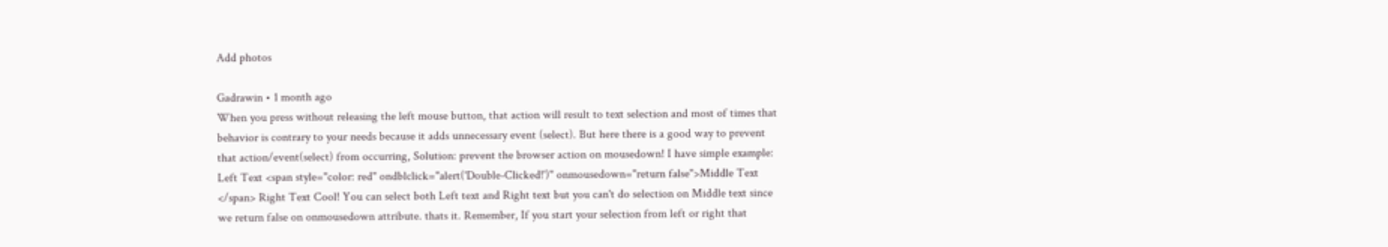Add photos

Gadrawin • 1 month ago
When you press without releasing the left mouse button, that action will result to text selection and most of times that behavior is contrary to your needs because it adds unnecessary event (select). But here there is a good way to prevent that action/event(select) from occurring, Solution: prevent the browser action on mousedown! I have simple example: Left Text <span style="color: red" ondblclick="alert('Double-Clicked!')" onmousedown="return false">Middle Text </span> Right Text Cool! You can select both Left text and Right text but you can't do selection on Middle text since we return false on onmousedown attribute. thats it. Remember, If you start your selection from left or right that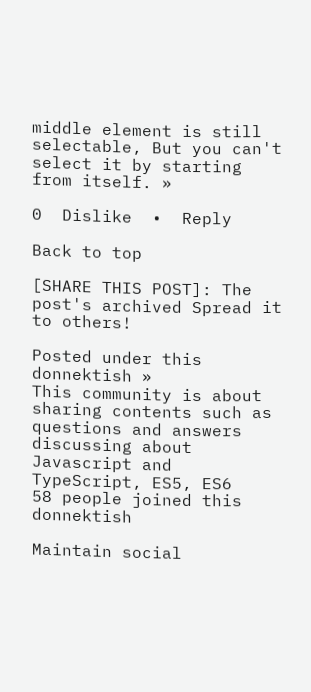middle element is still selectable, But you can't select it by starting from itself. »

0  Dislike  •  Reply

Back to top

[SHARE THIS POST]: The post's archived Spread it to others!

Posted under this donnektish »
This community is about sharing contents such as questions and answers discussing about Javascript and TypeScript, ES5, ES6
58 people joined this donnektish

Maintain social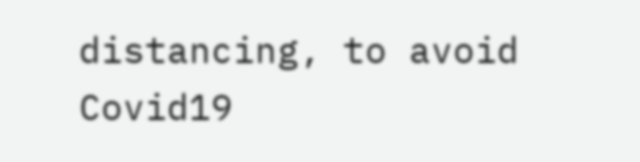distancing, to avoid Covid19